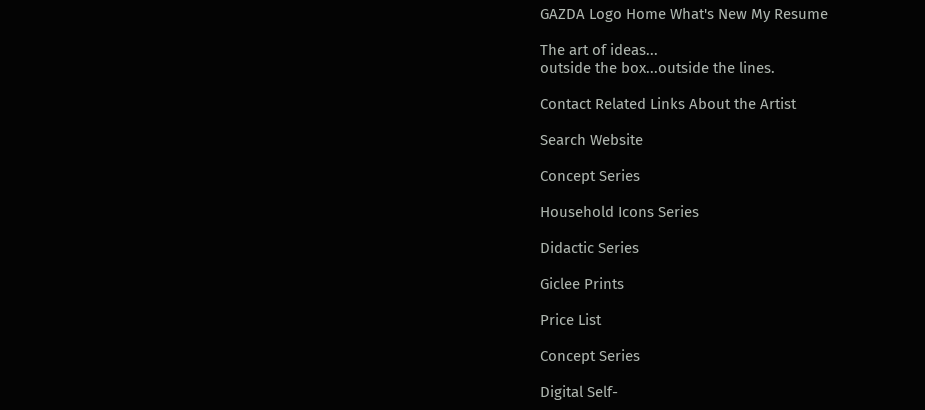GAZDA Logo Home What's New My Resume

The art of ideas...
outside the box...outside the lines.

Contact Related Links About the Artist

Search Website

Concept Series

Household Icons Series

Didactic Series

Giclee Prints

Price List

Concept Series

Digital Self-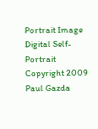Portrait Image
Digital Self-Portrait Copyright 2009 Paul Gazda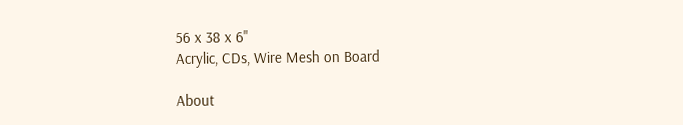56 x 38 x 6"
Acrylic, CDs, Wire Mesh on Board

About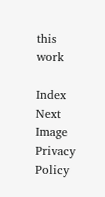this work

Index Next Image
Privacy Policy